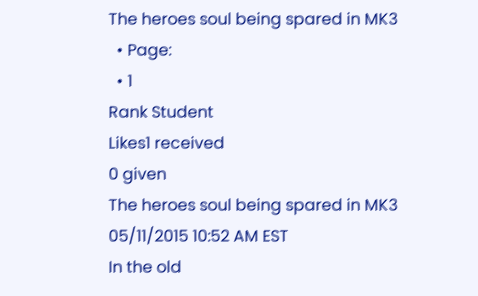The heroes soul being spared in MK3
  • Page:
  • 1
Rank Student
Likes1 received
0 given
The heroes soul being spared in MK3
05/11/2015 10:52 AM EST
In the old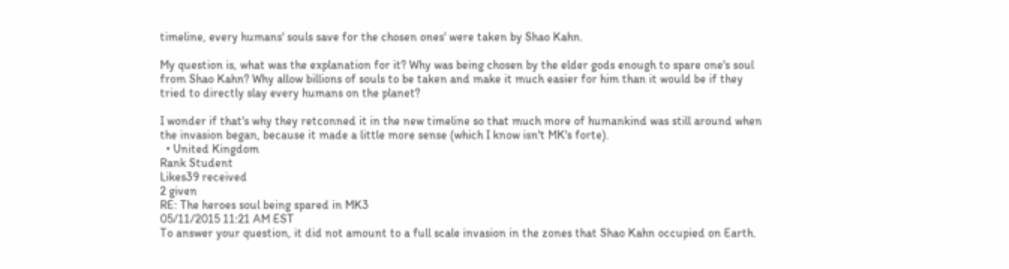timeline, every humans' souls save for the chosen ones' were taken by Shao Kahn.

My question is, what was the explanation for it? Why was being chosen by the elder gods enough to spare one's soul from Shao Kahn? Why allow billions of souls to be taken and make it much easier for him than it would be if they tried to directly slay every humans on the planet?

I wonder if that's why they retconned it in the new timeline so that much more of humankind was still around when the invasion began, because it made a little more sense (which I know isn't MK's forte).
  • United Kingdom
Rank Student
Likes39 received
2 given
RE: The heroes soul being spared in MK3
05/11/2015 11:21 AM EST
To answer your question, it did not amount to a full scale invasion in the zones that Shao Kahn occupied on Earth.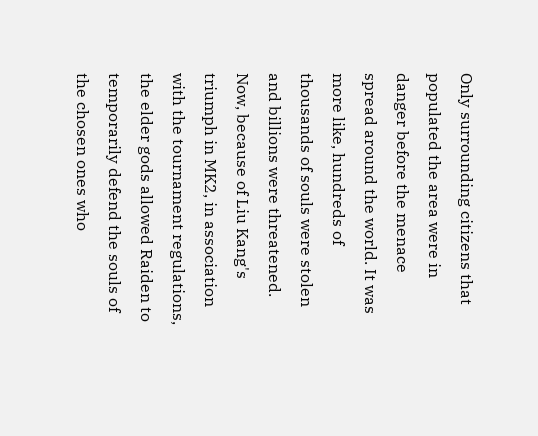Only surrounding citizens that populated the area were in danger before the menace spread around the world. It was more like, hundreds of thousands of souls were stolen and billions were threatened. Now, because of Liu Kang's triumph in MK2, in association with the tournament regulations, the elder gods allowed Raiden to temporarily defend the souls of the chosen ones who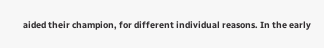aided their champion, for different individual reasons. In the early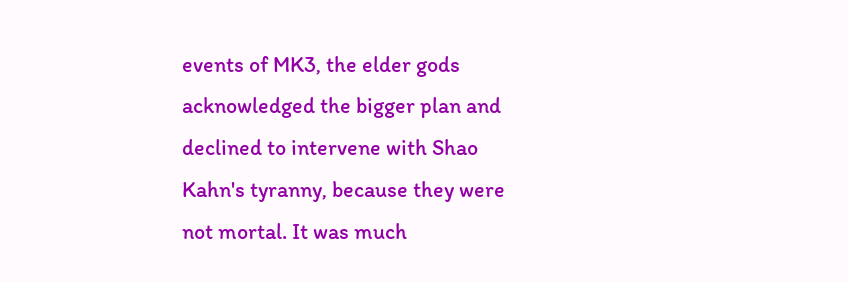events of MK3, the elder gods acknowledged the bigger plan and declined to intervene with Shao Kahn's tyranny, because they were not mortal. It was much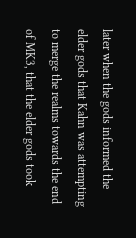later when the gods informed the elder gods that Kahn was attempting to merge the realms towards the end of MK3, that the elder gods took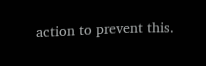action to prevent this.